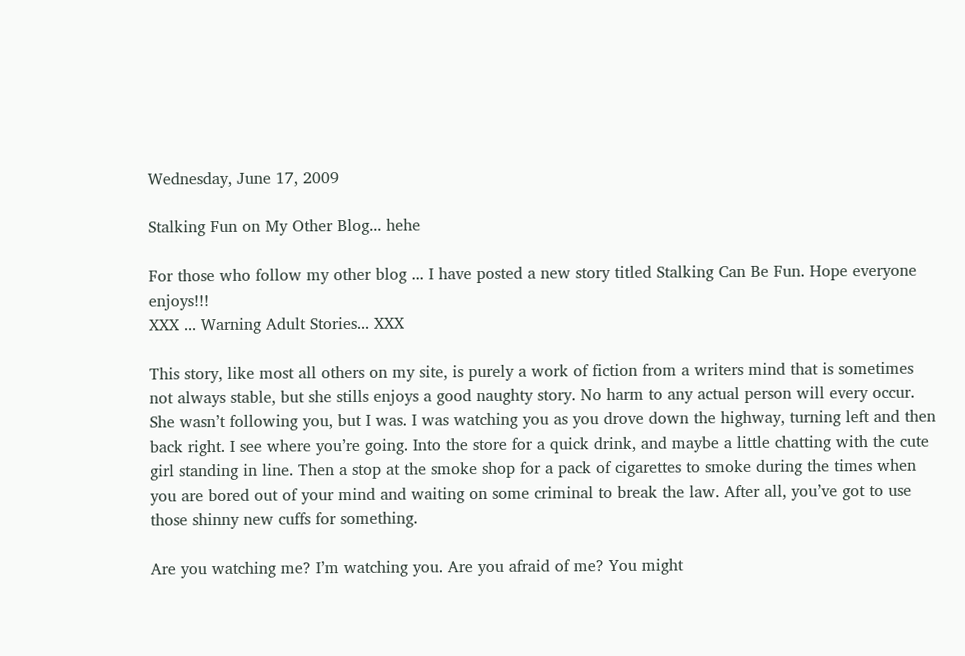Wednesday, June 17, 2009

Stalking Fun on My Other Blog... hehe

For those who follow my other blog ... I have posted a new story titled Stalking Can Be Fun. Hope everyone enjoys!!!
XXX ... Warning Adult Stories... XXX

This story, like most all others on my site, is purely a work of fiction from a writers mind that is sometimes not always stable, but she stills enjoys a good naughty story. No harm to any actual person will every occur.
She wasn’t following you, but I was. I was watching you as you drove down the highway, turning left and then back right. I see where you’re going. Into the store for a quick drink, and maybe a little chatting with the cute girl standing in line. Then a stop at the smoke shop for a pack of cigarettes to smoke during the times when you are bored out of your mind and waiting on some criminal to break the law. After all, you’ve got to use those shinny new cuffs for something.

Are you watching me? I’m watching you. Are you afraid of me? You might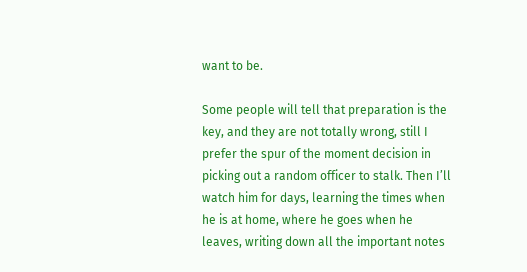want to be.

Some people will tell that preparation is the key, and they are not totally wrong, still I prefer the spur of the moment decision in picking out a random officer to stalk. Then I’ll watch him for days, learning the times when he is at home, where he goes when he leaves, writing down all the important notes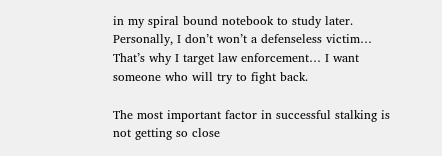in my spiral bound notebook to study later. Personally, I don’t won’t a defenseless victim… That’s why I target law enforcement… I want someone who will try to fight back.

The most important factor in successful stalking is not getting so close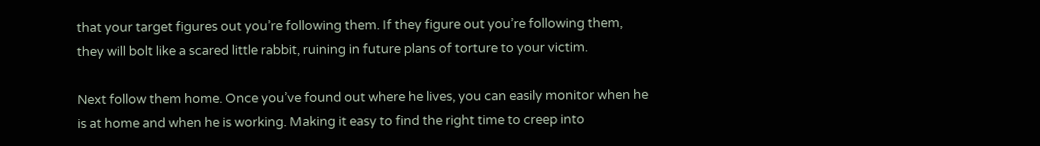that your target figures out you’re following them. If they figure out you’re following them, they will bolt like a scared little rabbit, ruining in future plans of torture to your victim.

Next follow them home. Once you’ve found out where he lives, you can easily monitor when he is at home and when he is working. Making it easy to find the right time to creep into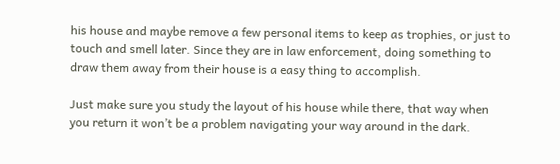his house and maybe remove a few personal items to keep as trophies, or just to touch and smell later. Since they are in law enforcement, doing something to draw them away from their house is a easy thing to accomplish.

Just make sure you study the layout of his house while there, that way when you return it won’t be a problem navigating your way around in the dark.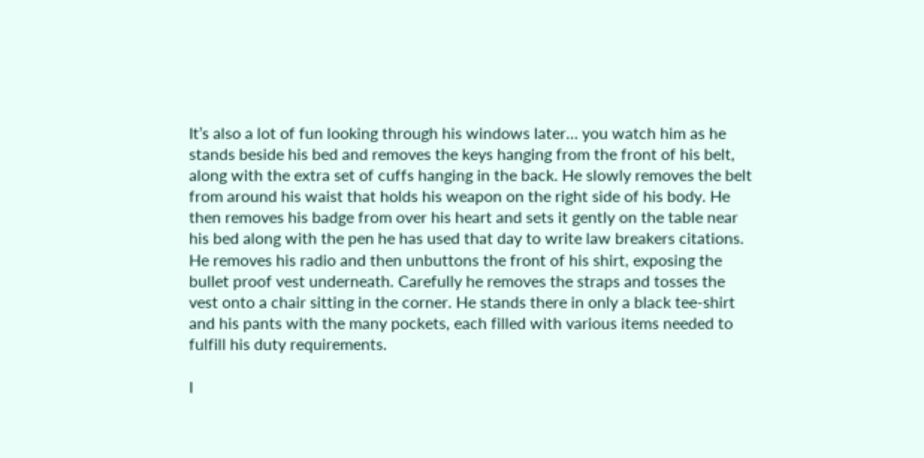It’s also a lot of fun looking through his windows later… you watch him as he stands beside his bed and removes the keys hanging from the front of his belt, along with the extra set of cuffs hanging in the back. He slowly removes the belt from around his waist that holds his weapon on the right side of his body. He then removes his badge from over his heart and sets it gently on the table near his bed along with the pen he has used that day to write law breakers citations. He removes his radio and then unbuttons the front of his shirt, exposing the bullet proof vest underneath. Carefully he removes the straps and tosses the vest onto a chair sitting in the corner. He stands there in only a black tee-shirt and his pants with the many pockets, each filled with various items needed to fulfill his duty requirements.

I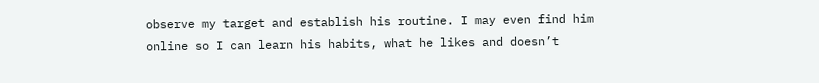observe my target and establish his routine. I may even find him online so I can learn his habits, what he likes and doesn’t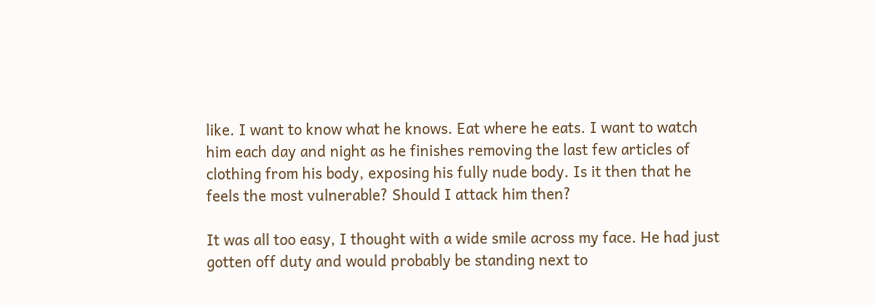like. I want to know what he knows. Eat where he eats. I want to watch him each day and night as he finishes removing the last few articles of clothing from his body, exposing his fully nude body. Is it then that he feels the most vulnerable? Should I attack him then?

It was all too easy, I thought with a wide smile across my face. He had just gotten off duty and would probably be standing next to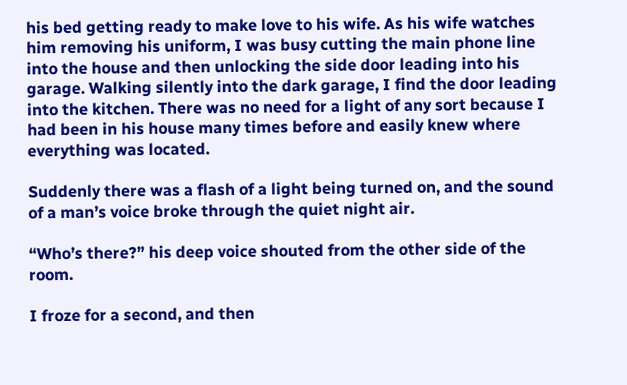his bed getting ready to make love to his wife. As his wife watches him removing his uniform, I was busy cutting the main phone line into the house and then unlocking the side door leading into his garage. Walking silently into the dark garage, I find the door leading into the kitchen. There was no need for a light of any sort because I had been in his house many times before and easily knew where everything was located.

Suddenly there was a flash of a light being turned on, and the sound of a man’s voice broke through the quiet night air.

“Who’s there?” his deep voice shouted from the other side of the room.

I froze for a second, and then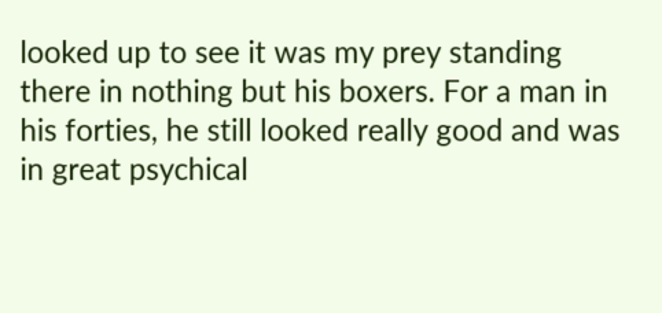looked up to see it was my prey standing there in nothing but his boxers. For a man in his forties, he still looked really good and was in great psychical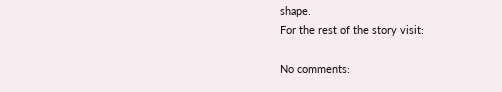shape.
For the rest of the story visit:

No comments: